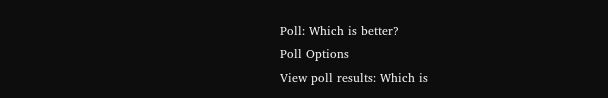Poll: Which is better?
Poll Options
View poll results: Which is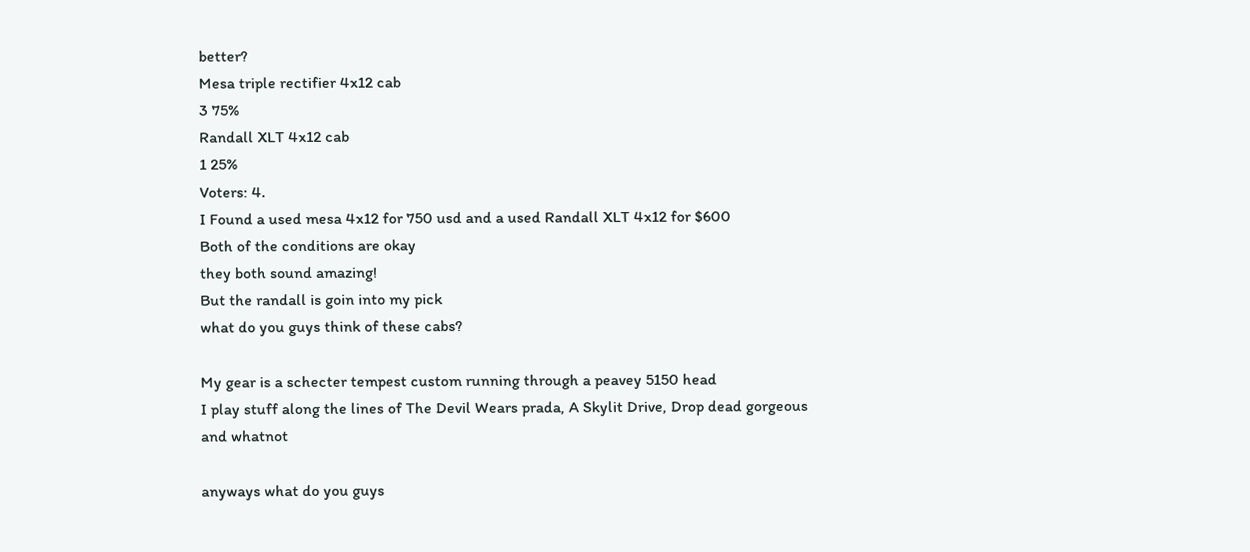better?
Mesa triple rectifier 4x12 cab
3 75%
Randall XLT 4x12 cab
1 25%
Voters: 4.
I Found a used mesa 4x12 for 750 usd and a used Randall XLT 4x12 for $600
Both of the conditions are okay
they both sound amazing!
But the randall is goin into my pick
what do you guys think of these cabs?

My gear is a schecter tempest custom running through a peavey 5150 head
I play stuff along the lines of The Devil Wears prada, A Skylit Drive, Drop dead gorgeous
and whatnot

anyways what do you guys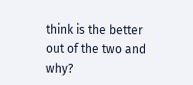think is the better out of the two and why?